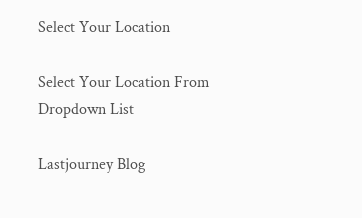Select Your Location

Select Your Location From Dropdown List

Lastjourney Blog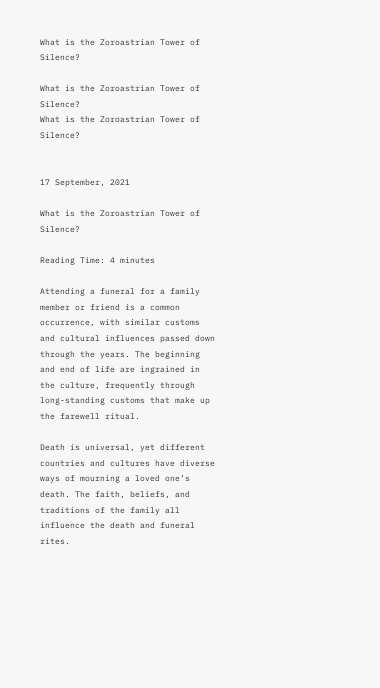What is the Zoroastrian Tower of Silence?

What is the Zoroastrian Tower of Silence?
What is the Zoroastrian Tower of Silence?


17 September, 2021

What is the Zoroastrian Tower of Silence?

Reading Time: 4 minutes

Attending a funeral for a family member or friend is a common occurrence, with similar customs and cultural influences passed down through the years. The beginning and end of life are ingrained in the culture, frequently through long-standing customs that make up the farewell ritual.

Death is universal, yet different countries and cultures have diverse ways of mourning a loved one’s death. The faith, beliefs, and traditions of the family all influence the death and funeral rites.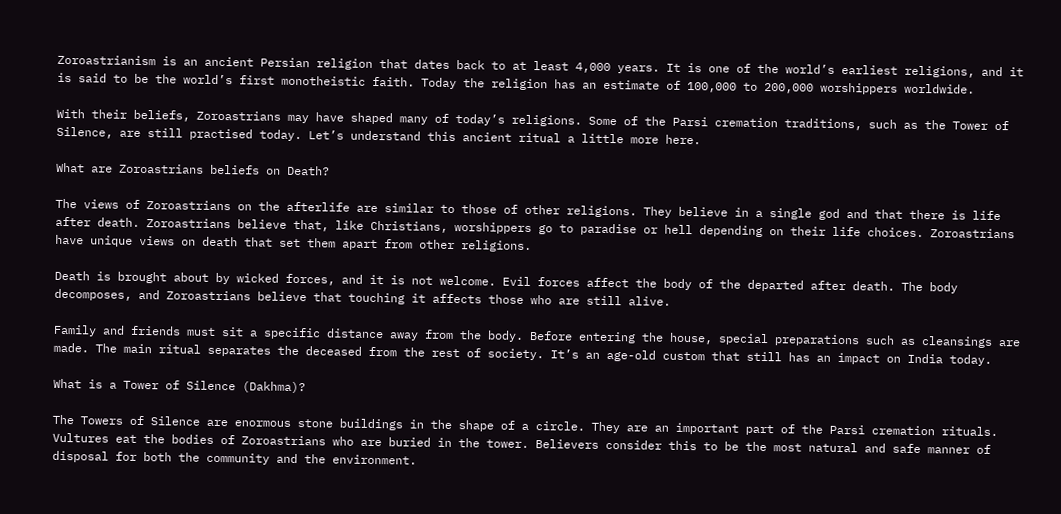Zoroastrianism is an ancient Persian religion that dates back to at least 4,000 years. It is one of the world’s earliest religions, and it is said to be the world’s first monotheistic faith. Today the religion has an estimate of 100,000 to 200,000 worshippers worldwide.

With their beliefs, Zoroastrians may have shaped many of today’s religions. Some of the Parsi cremation traditions, such as the Tower of Silence, are still practised today. Let’s understand this ancient ritual a little more here.

What are Zoroastrians beliefs on Death?

The views of Zoroastrians on the afterlife are similar to those of other religions. They believe in a single god and that there is life after death. Zoroastrians believe that, like Christians, worshippers go to paradise or hell depending on their life choices. Zoroastrians have unique views on death that set them apart from other religions.

Death is brought about by wicked forces, and it is not welcome. Evil forces affect the body of the departed after death. The body decomposes, and Zoroastrians believe that touching it affects those who are still alive.

Family and friends must sit a specific distance away from the body. Before entering the house, special preparations such as cleansings are made. The main ritual separates the deceased from the rest of society. It’s an age-old custom that still has an impact on India today.

What is a Tower of Silence (Dakhma)?

The Towers of Silence are enormous stone buildings in the shape of a circle. They are an important part of the Parsi cremation rituals. Vultures eat the bodies of Zoroastrians who are buried in the tower. Believers consider this to be the most natural and safe manner of disposal for both the community and the environment.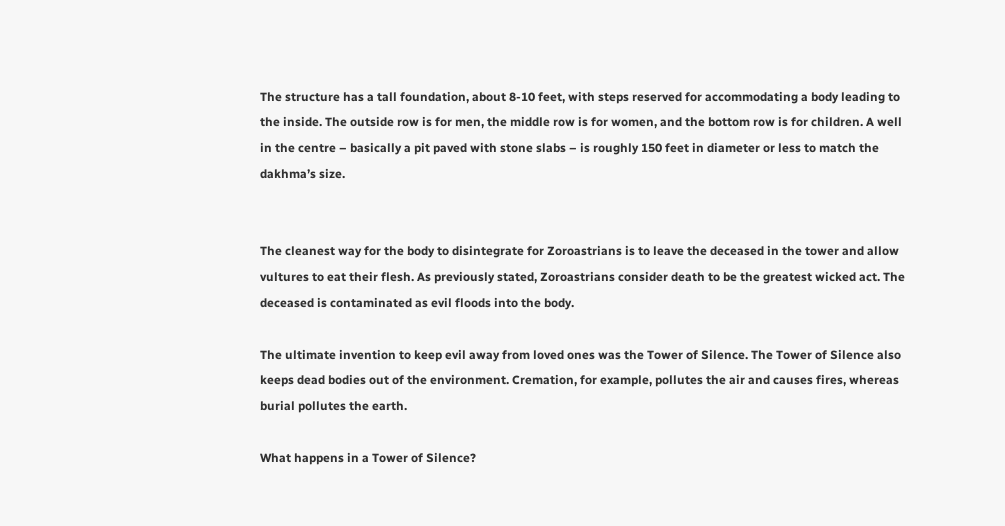The structure has a tall foundation, about 8-10 feet, with steps reserved for accommodating a body leading to the inside. The outside row is for men, the middle row is for women, and the bottom row is for children. A well in the centre – basically a pit paved with stone slabs – is roughly 150 feet in diameter or less to match the dakhma’s size.


The cleanest way for the body to disintegrate for Zoroastrians is to leave the deceased in the tower and allow vultures to eat their flesh. As previously stated, Zoroastrians consider death to be the greatest wicked act. The deceased is contaminated as evil floods into the body.

The ultimate invention to keep evil away from loved ones was the Tower of Silence. The Tower of Silence also keeps dead bodies out of the environment. Cremation, for example, pollutes the air and causes fires, whereas burial pollutes the earth.

What happens in a Tower of Silence?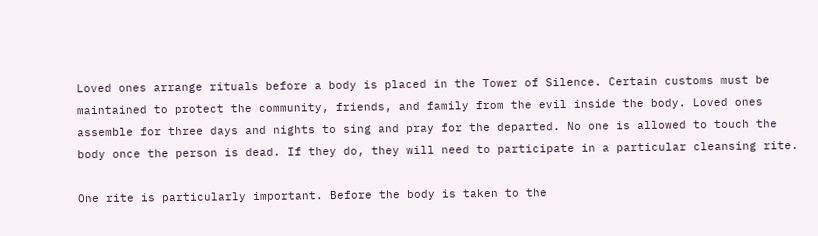Loved ones arrange rituals before a body is placed in the Tower of Silence. Certain customs must be maintained to protect the community, friends, and family from the evil inside the body. Loved ones assemble for three days and nights to sing and pray for the departed. No one is allowed to touch the body once the person is dead. If they do, they will need to participate in a particular cleansing rite.

One rite is particularly important. Before the body is taken to the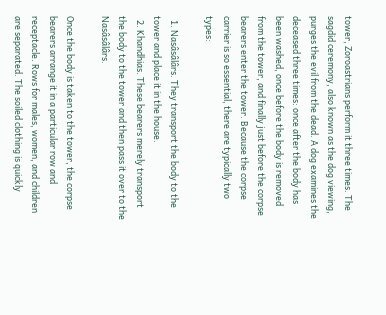tower, Zoroastrians perform it three times. The sagdid ceremony, also known as the dog viewing, purges the evil from the dead. A dog examines the deceased three times: once after the body has been washed, once before the body is removed from the tower, and finally just before the corpse bearers enter the tower. Because the corpse carrier is so essential, there are typically two types:

  1. Nasâsâlârs. They transport the body to the tower and place it in the house.
  2. Khandhias. These bearers merely transport the body to the tower and then pass it over to the Nasâsâlârs.

Once the body is taken to the tower, the corpse bearers arrange it in a particular row and receptacle. Rows for males, women, and children are separated. The soiled clothing is quickly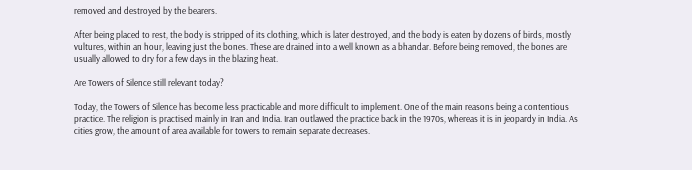removed and destroyed by the bearers.

After being placed to rest, the body is stripped of its clothing, which is later destroyed, and the body is eaten by dozens of birds, mostly vultures, within an hour, leaving just the bones. These are drained into a well known as a bhandar. Before being removed, the bones are usually allowed to dry for a few days in the blazing heat.

Are Towers of Silence still relevant today?

Today, the Towers of Silence has become less practicable and more difficult to implement. One of the main reasons being a contentious practice. The religion is practised mainly in Iran and India. Iran outlawed the practice back in the 1970s, whereas it is in jeopardy in India. As cities grow, the amount of area available for towers to remain separate decreases.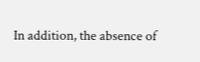In addition, the absence of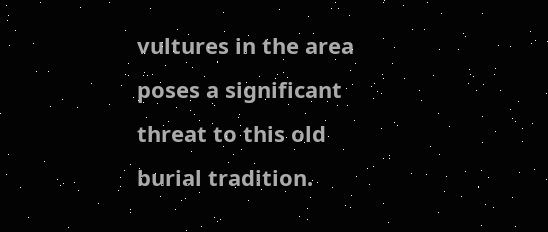vultures in the area poses a significant threat to this old burial tradition.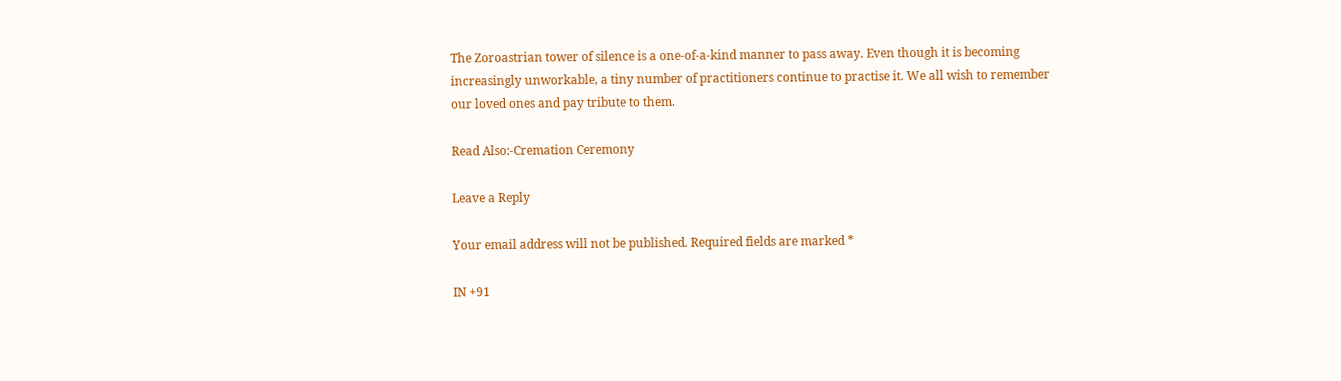The Zoroastrian tower of silence is a one-of-a-kind manner to pass away. Even though it is becoming increasingly unworkable, a tiny number of practitioners continue to practise it. We all wish to remember our loved ones and pay tribute to them.

Read Also:-Cremation Ceremony

Leave a Reply

Your email address will not be published. Required fields are marked *

IN +91